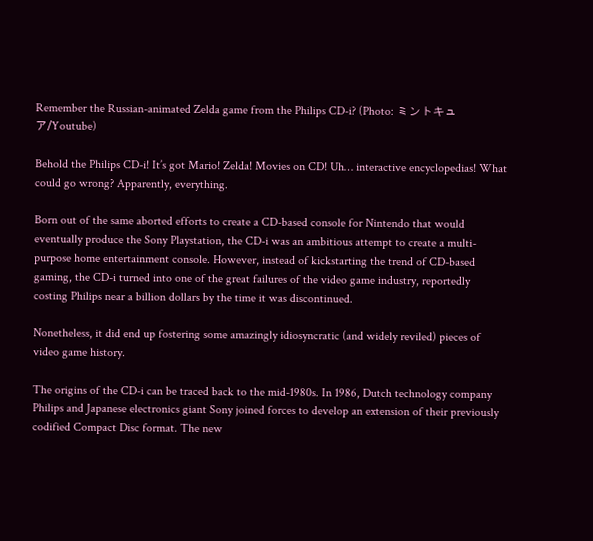Remember the Russian-animated Zelda game from the Philips CD-i? (Photo: ミントキュア/Youtube)

Behold the Philips CD-i! It’s got Mario! Zelda! Movies on CD! Uh… interactive encyclopedias! What could go wrong? Apparently, everything.

Born out of the same aborted efforts to create a CD-based console for Nintendo that would eventually produce the Sony Playstation, the CD-i was an ambitious attempt to create a multi-purpose home entertainment console. However, instead of kickstarting the trend of CD-based gaming, the CD-i turned into one of the great failures of the video game industry, reportedly costing Philips near a billion dollars by the time it was discontinued.

Nonetheless, it did end up fostering some amazingly idiosyncratic (and widely reviled) pieces of video game history.

The origins of the CD-i can be traced back to the mid-1980s. In 1986, Dutch technology company Philips and Japanese electronics giant Sony joined forces to develop an extension of their previously codified Compact Disc format. The new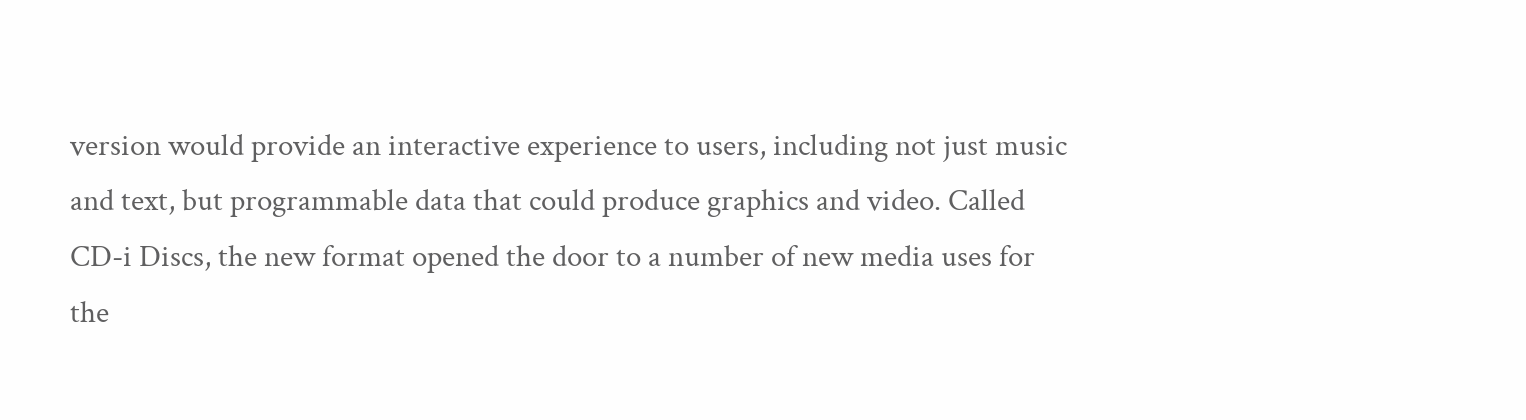version would provide an interactive experience to users, including not just music and text, but programmable data that could produce graphics and video. Called CD-i Discs, the new format opened the door to a number of new media uses for the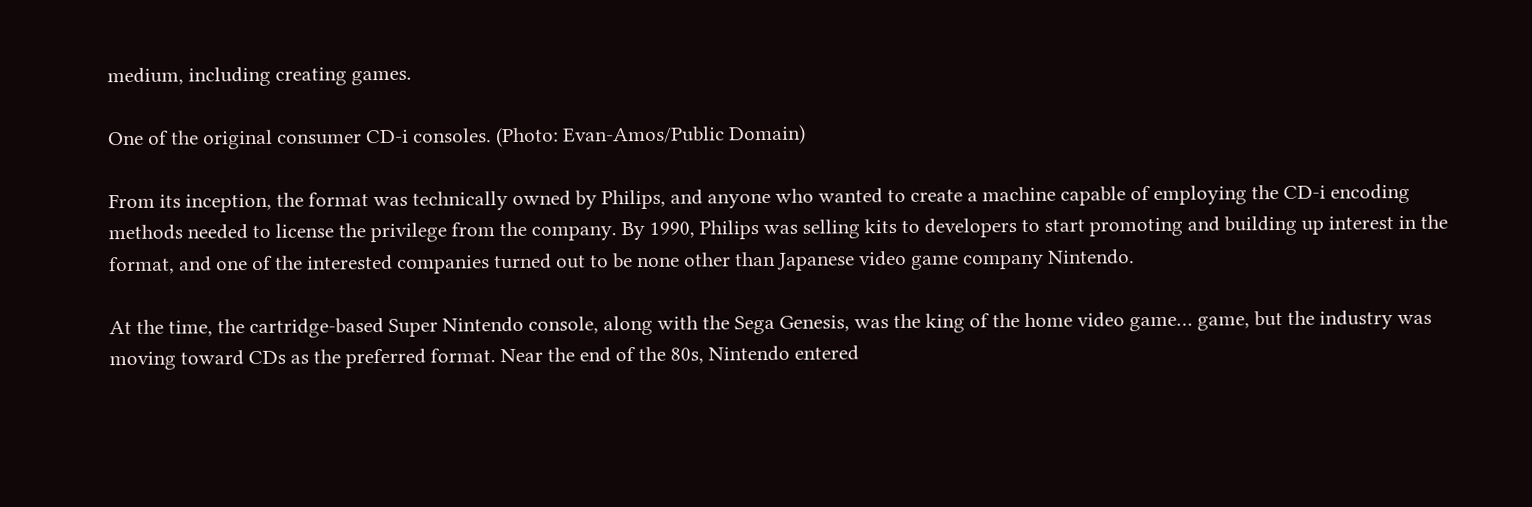medium, including creating games.

One of the original consumer CD-i consoles. (Photo: Evan-Amos/Public Domain)

From its inception, the format was technically owned by Philips, and anyone who wanted to create a machine capable of employing the CD-i encoding methods needed to license the privilege from the company. By 1990, Philips was selling kits to developers to start promoting and building up interest in the format, and one of the interested companies turned out to be none other than Japanese video game company Nintendo.

At the time, the cartridge-based Super Nintendo console, along with the Sega Genesis, was the king of the home video game… game, but the industry was moving toward CDs as the preferred format. Near the end of the 80s, Nintendo entered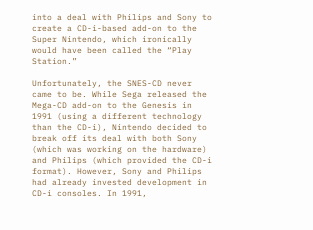into a deal with Philips and Sony to create a CD-i-based add-on to the Super Nintendo, which ironically would have been called the “Play Station.”

Unfortunately, the SNES-CD never came to be. While Sega released the Mega-CD add-on to the Genesis in 1991 (using a different technology than the CD-i), Nintendo decided to break off its deal with both Sony (which was working on the hardware) and Philips (which provided the CD-i format). However, Sony and Philips had already invested development in CD-i consoles. In 1991,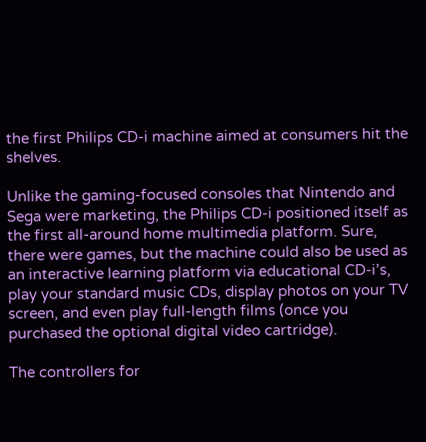the first Philips CD-i machine aimed at consumers hit the shelves.

Unlike the gaming-focused consoles that Nintendo and Sega were marketing, the Philips CD-i positioned itself as the first all-around home multimedia platform. Sure, there were games, but the machine could also be used as an interactive learning platform via educational CD-i’s, play your standard music CDs, display photos on your TV screen, and even play full-length films (once you purchased the optional digital video cartridge).

The controllers for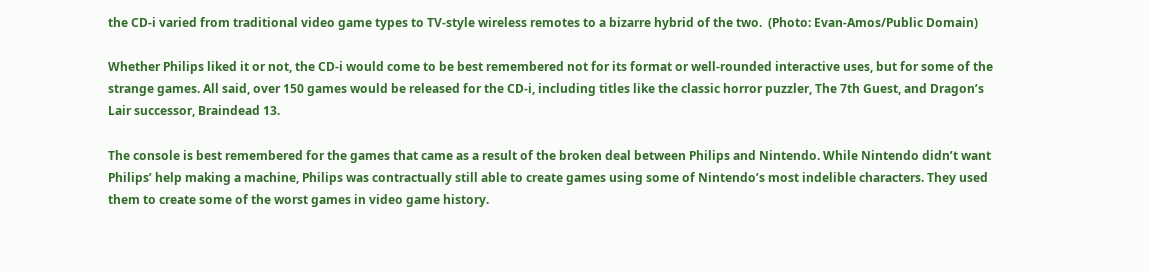the CD-i varied from traditional video game types to TV-style wireless remotes to a bizarre hybrid of the two.  (Photo: Evan-Amos/Public Domain)

Whether Philips liked it or not, the CD-i would come to be best remembered not for its format or well-rounded interactive uses, but for some of the strange games. All said, over 150 games would be released for the CD-i, including titles like the classic horror puzzler, The 7th Guest, and Dragon’s Lair successor, Braindead 13.

The console is best remembered for the games that came as a result of the broken deal between Philips and Nintendo. While Nintendo didn’t want Philips’ help making a machine, Philips was contractually still able to create games using some of Nintendo’s most indelible characters. They used them to create some of the worst games in video game history.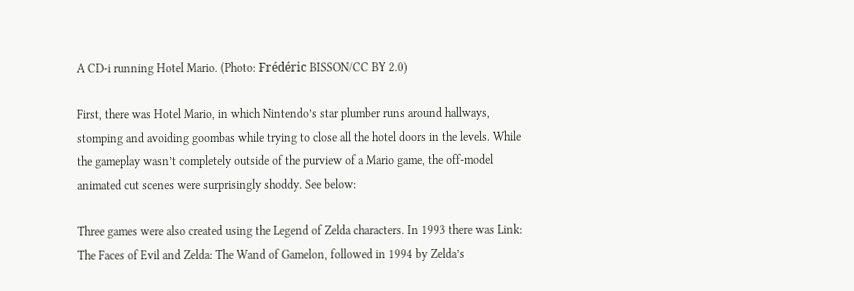A CD-i running Hotel Mario. (Photo: Frédéric BISSON/CC BY 2.0)

First, there was Hotel Mario, in which Nintendo’s star plumber runs around hallways, stomping and avoiding goombas while trying to close all the hotel doors in the levels. While the gameplay wasn’t completely outside of the purview of a Mario game, the off-model animated cut scenes were surprisingly shoddy. See below:

Three games were also created using the Legend of Zelda characters. In 1993 there was Link: The Faces of Evil and Zelda: The Wand of Gamelon, followed in 1994 by Zelda’s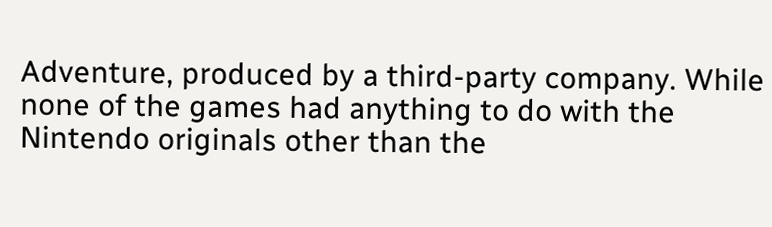Adventure, produced by a third-party company. While none of the games had anything to do with the Nintendo originals other than the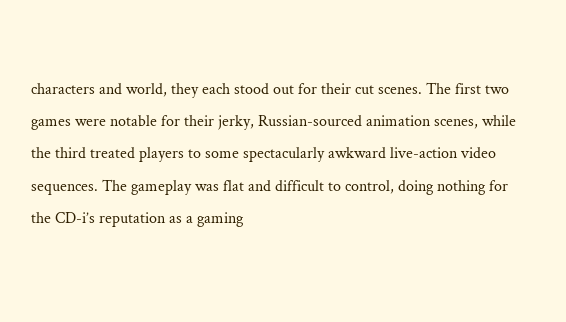characters and world, they each stood out for their cut scenes. The first two games were notable for their jerky, Russian-sourced animation scenes, while the third treated players to some spectacularly awkward live-action video sequences. The gameplay was flat and difficult to control, doing nothing for the CD-i’s reputation as a gaming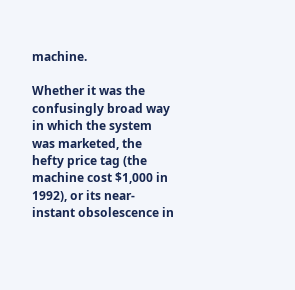machine.

Whether it was the confusingly broad way in which the system was marketed, the hefty price tag (the machine cost $1,000 in 1992), or its near-instant obsolescence in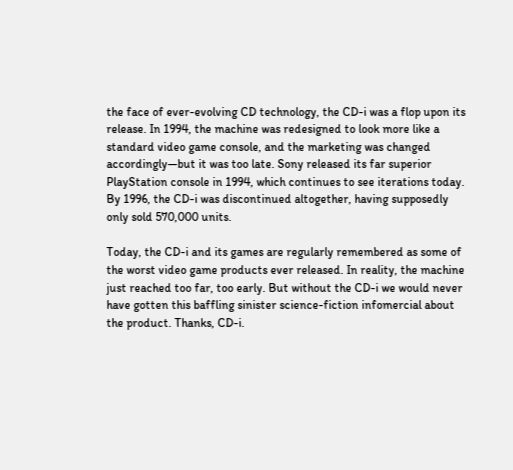the face of ever-evolving CD technology, the CD-i was a flop upon its release. In 1994, the machine was redesigned to look more like a standard video game console, and the marketing was changed accordingly—but it was too late. Sony released its far superior PlayStation console in 1994, which continues to see iterations today. By 1996, the CD-i was discontinued altogether, having supposedly only sold 570,000 units.

Today, the CD-i and its games are regularly remembered as some of the worst video game products ever released. In reality, the machine just reached too far, too early. But without the CD-i we would never have gotten this baffling sinister science-fiction infomercial about the product. Thanks, CD-i.